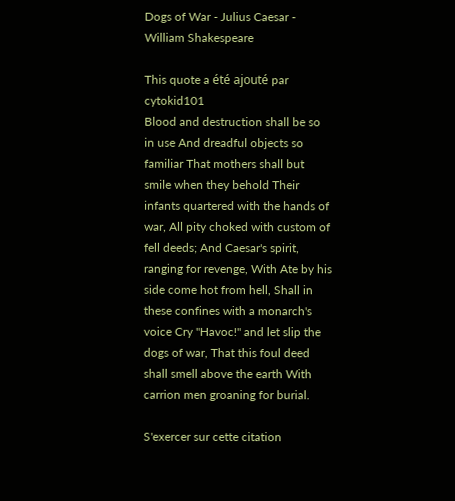Dogs of War - Julius Caesar - William Shakespeare

This quote a été ajouté par cytokid101
Blood and destruction shall be so in use And dreadful objects so familiar That mothers shall but smile when they behold Their infants quartered with the hands of war, All pity choked with custom of fell deeds; And Caesar's spirit, ranging for revenge, With Ate by his side come hot from hell, Shall in these confines with a monarch's voice Cry "Havoc!" and let slip the dogs of war, That this foul deed shall smell above the earth With carrion men groaning for burial.

S'exercer sur cette citation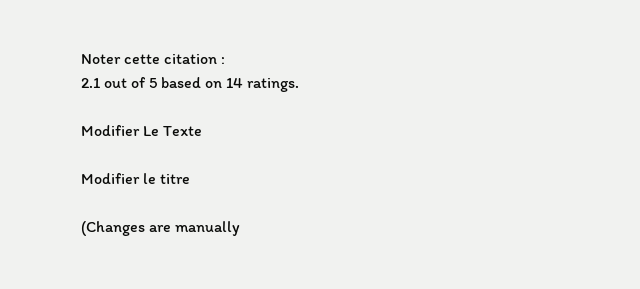Noter cette citation :
2.1 out of 5 based on 14 ratings.

Modifier Le Texte

Modifier le titre

(Changes are manually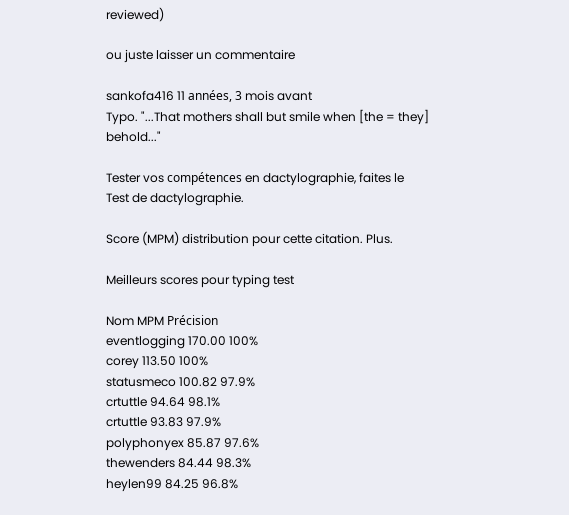reviewed)

ou juste laisser un commentaire

sankofa416 11 années, 3 mois avant
Typo. "...That mothers shall but smile when [the = they] behold..."

Tester vos compétences en dactylographie, faites le Test de dactylographie.

Score (MPM) distribution pour cette citation. Plus.

Meilleurs scores pour typing test

Nom MPM Précision
eventlogging 170.00 100%
corey 113.50 100%
statusmeco 100.82 97.9%
crtuttle 94.64 98.1%
crtuttle 93.83 97.9%
polyphonyex 85.87 97.6%
thewenders 84.44 98.3%
heylen99 84.25 96.8%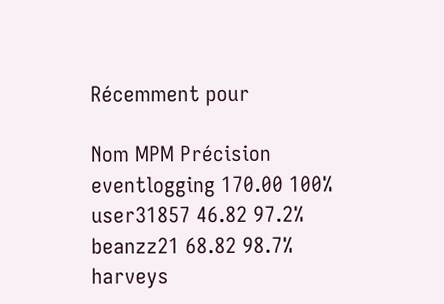Récemment pour

Nom MPM Précision
eventlogging 170.00 100%
user31857 46.82 97.2%
beanzz21 68.82 98.7%
harveys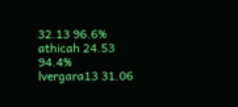32.13 96.6%
athicah 24.53 94.4%
lvergara13 31.06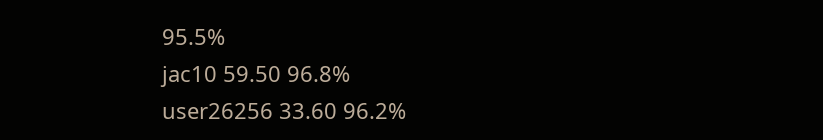95.5%
jac10 59.50 96.8%
user26256 33.60 96.2%